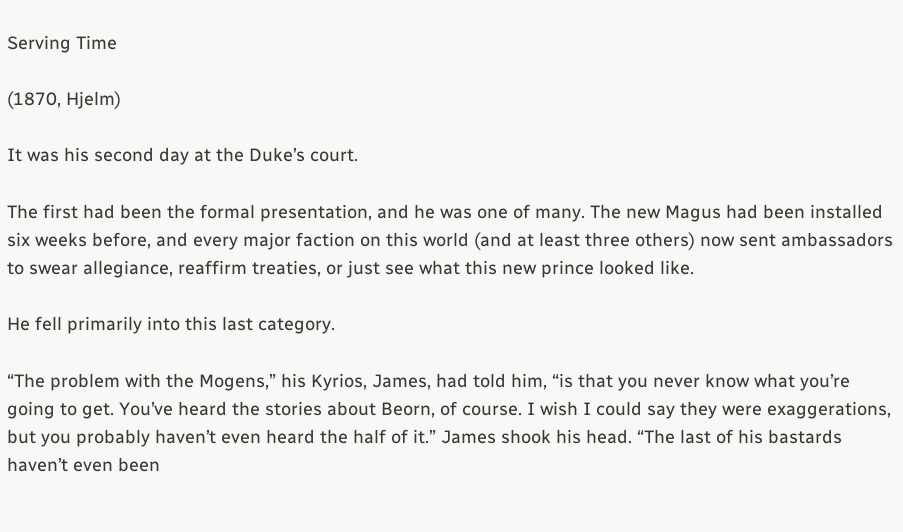Serving Time

(1870, Hjelm)

It was his second day at the Duke’s court.

The first had been the formal presentation, and he was one of many. The new Magus had been installed six weeks before, and every major faction on this world (and at least three others) now sent ambassadors to swear allegiance, reaffirm treaties, or just see what this new prince looked like.

He fell primarily into this last category.

“The problem with the Mogens,” his Kyrios, James, had told him, “is that you never know what you’re going to get. You’ve heard the stories about Beorn, of course. I wish I could say they were exaggerations, but you probably haven’t even heard the half of it.” James shook his head. “The last of his bastards haven’t even been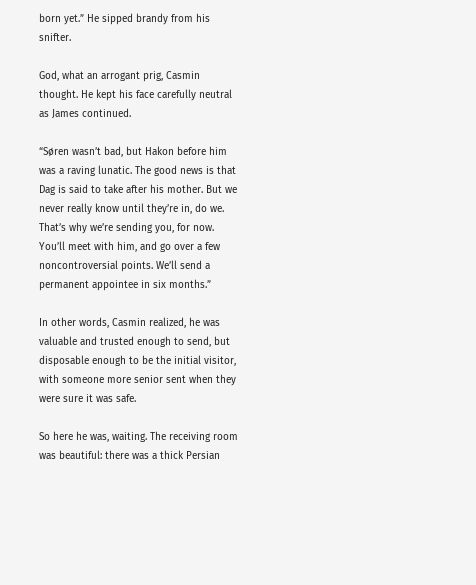born yet.” He sipped brandy from his snifter.

God, what an arrogant prig, Casmin thought. He kept his face carefully neutral as James continued.

“Søren wasn’t bad, but Hakon before him was a raving lunatic. The good news is that Dag is said to take after his mother. But we never really know until they’re in, do we. That’s why we’re sending you, for now. You’ll meet with him, and go over a few noncontroversial points. We’ll send a permanent appointee in six months.”

In other words, Casmin realized, he was valuable and trusted enough to send, but disposable enough to be the initial visitor, with someone more senior sent when they were sure it was safe.

So here he was, waiting. The receiving room was beautiful: there was a thick Persian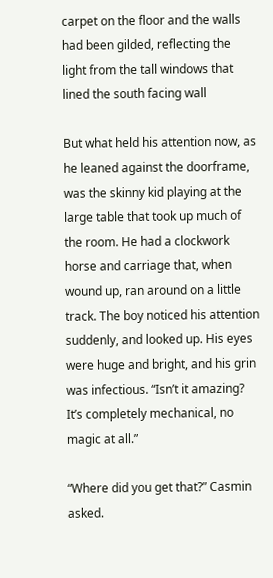carpet on the floor and the walls had been gilded, reflecting the light from the tall windows that lined the south facing wall

But what held his attention now, as he leaned against the doorframe, was the skinny kid playing at the large table that took up much of the room. He had a clockwork horse and carriage that, when wound up, ran around on a little track. The boy noticed his attention suddenly, and looked up. His eyes were huge and bright, and his grin was infectious. “Isn’t it amazing? It’s completely mechanical, no magic at all.”

“Where did you get that?” Casmin asked.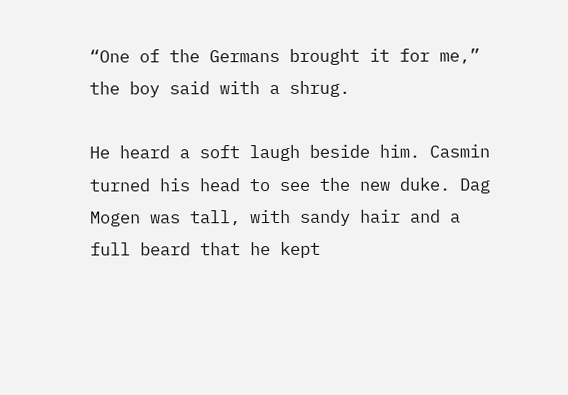“One of the Germans brought it for me,” the boy said with a shrug.

He heard a soft laugh beside him. Casmin turned his head to see the new duke. Dag Mogen was tall, with sandy hair and a full beard that he kept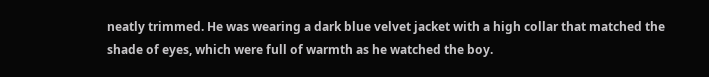neatly trimmed. He was wearing a dark blue velvet jacket with a high collar that matched the shade of eyes, which were full of warmth as he watched the boy.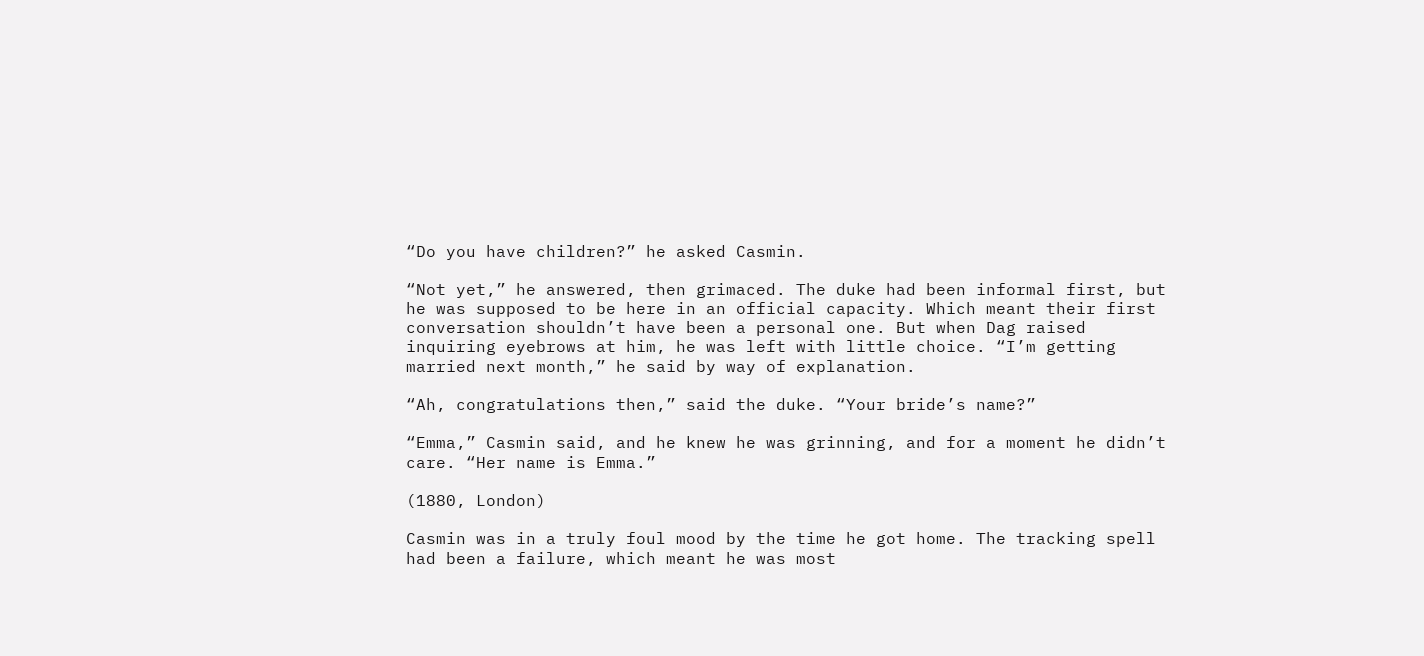“Do you have children?” he asked Casmin.

“Not yet,” he answered, then grimaced. The duke had been informal first, but he was supposed to be here in an official capacity. Which meant their first conversation shouldn’t have been a personal one. But when Dag raised inquiring eyebrows at him, he was left with little choice. “I’m getting married next month,” he said by way of explanation.

“Ah, congratulations then,” said the duke. “Your bride’s name?”

“Emma,” Casmin said, and he knew he was grinning, and for a moment he didn’t care. “Her name is Emma.”

(1880, London)

Casmin was in a truly foul mood by the time he got home. The tracking spell had been a failure, which meant he was most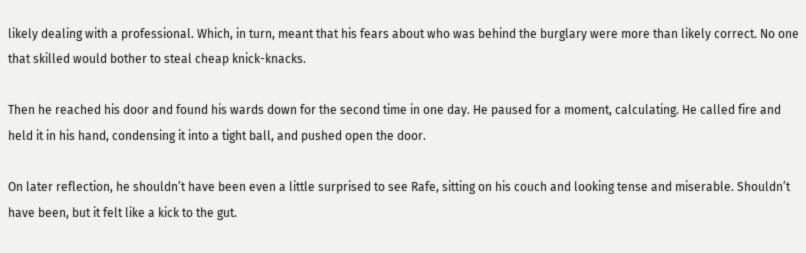likely dealing with a professional. Which, in turn, meant that his fears about who was behind the burglary were more than likely correct. No one that skilled would bother to steal cheap knick-knacks.

Then he reached his door and found his wards down for the second time in one day. He paused for a moment, calculating. He called fire and held it in his hand, condensing it into a tight ball, and pushed open the door.

On later reflection, he shouldn’t have been even a little surprised to see Rafe, sitting on his couch and looking tense and miserable. Shouldn’t have been, but it felt like a kick to the gut.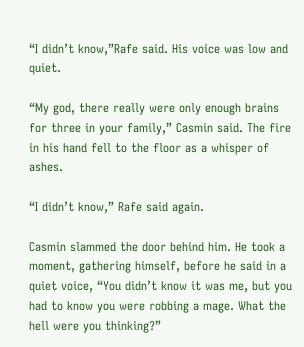“I didn’t know,”Rafe said. His voice was low and quiet.

“My god, there really were only enough brains for three in your family,” Casmin said. The fire in his hand fell to the floor as a whisper of ashes.

“I didn’t know,” Rafe said again.

Casmin slammed the door behind him. He took a moment, gathering himself, before he said in a quiet voice, “You didn’t know it was me, but you had to know you were robbing a mage. What the hell were you thinking?”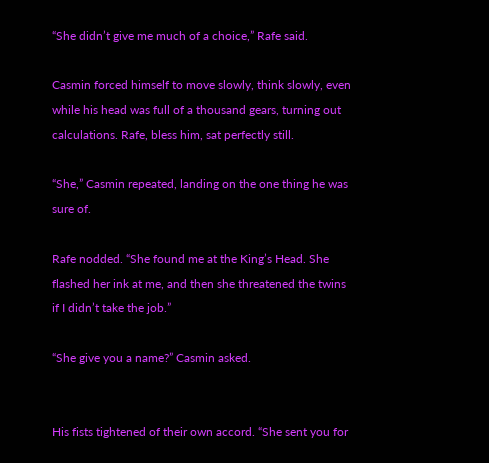“She didn’t give me much of a choice,” Rafe said.

Casmin forced himself to move slowly, think slowly, even while his head was full of a thousand gears, turning out calculations. Rafe, bless him, sat perfectly still.

“She,” Casmin repeated, landing on the one thing he was sure of.

Rafe nodded. “She found me at the King’s Head. She flashed her ink at me, and then she threatened the twins if I didn’t take the job.”

“She give you a name?” Casmin asked.


His fists tightened of their own accord. “She sent you for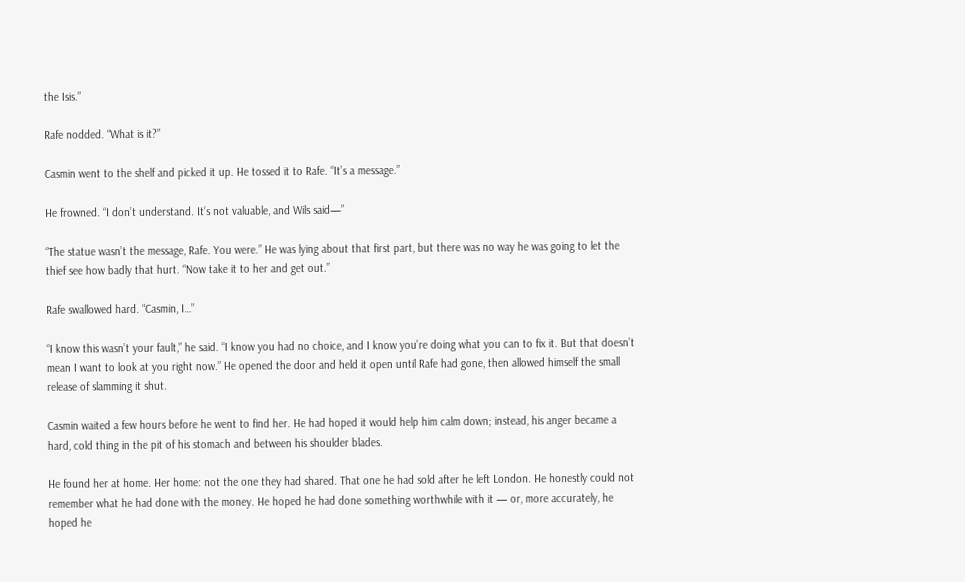the Isis.”

Rafe nodded. “What is it?”

Casmin went to the shelf and picked it up. He tossed it to Rafe. “It’s a message.”

He frowned. “I don’t understand. It’s not valuable, and Wils said—”

“The statue wasn’t the message, Rafe. You were.” He was lying about that first part, but there was no way he was going to let the thief see how badly that hurt. “Now take it to her and get out.”

Rafe swallowed hard. “Casmin, I…”

“I know this wasn’t your fault,” he said. “I know you had no choice, and I know you’re doing what you can to fix it. But that doesn’t mean I want to look at you right now.” He opened the door and held it open until Rafe had gone, then allowed himself the small release of slamming it shut.

Casmin waited a few hours before he went to find her. He had hoped it would help him calm down; instead, his anger became a hard, cold thing in the pit of his stomach and between his shoulder blades.

He found her at home. Her home: not the one they had shared. That one he had sold after he left London. He honestly could not remember what he had done with the money. He hoped he had done something worthwhile with it — or, more accurately, he hoped he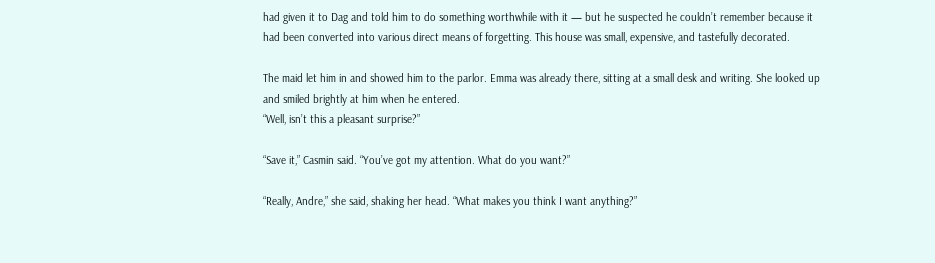had given it to Dag and told him to do something worthwhile with it — but he suspected he couldn’t remember because it had been converted into various direct means of forgetting. This house was small, expensive, and tastefully decorated.

The maid let him in and showed him to the parlor. Emma was already there, sitting at a small desk and writing. She looked up and smiled brightly at him when he entered.
“Well, isn’t this a pleasant surprise?”

“Save it,” Casmin said. “You’ve got my attention. What do you want?”

“Really, Andre,” she said, shaking her head. “What makes you think I want anything?”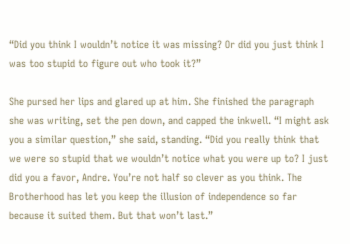“Did you think I wouldn’t notice it was missing? Or did you just think I was too stupid to figure out who took it?”

She pursed her lips and glared up at him. She finished the paragraph she was writing, set the pen down, and capped the inkwell. “I might ask you a similar question,” she said, standing. “Did you really think that we were so stupid that we wouldn’t notice what you were up to? I just did you a favor, Andre. You’re not half so clever as you think. The Brotherhood has let you keep the illusion of independence so far because it suited them. But that won’t last.”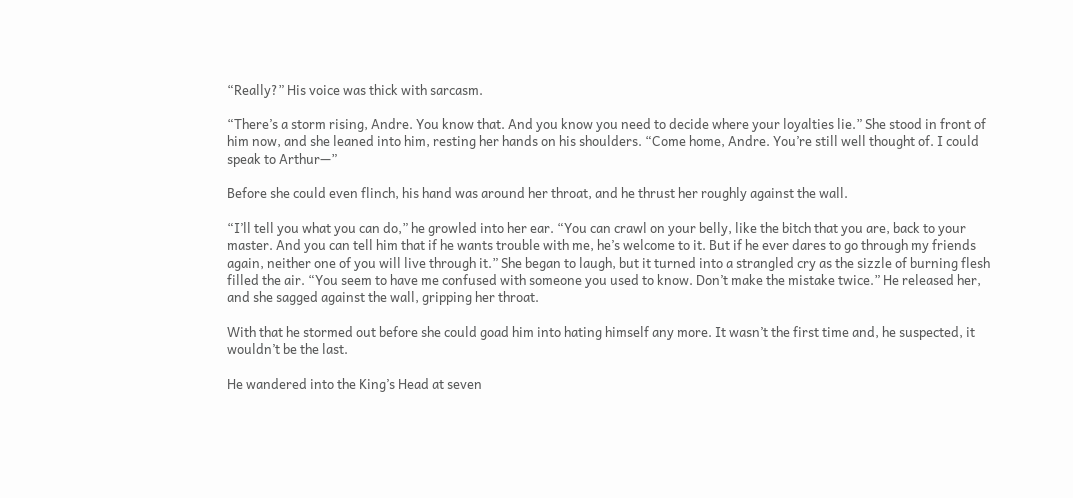“Really?” His voice was thick with sarcasm.

“There’s a storm rising, Andre. You know that. And you know you need to decide where your loyalties lie.” She stood in front of him now, and she leaned into him, resting her hands on his shoulders. “Come home, Andre. You’re still well thought of. I could speak to Arthur—”

Before she could even flinch, his hand was around her throat, and he thrust her roughly against the wall.

“I’ll tell you what you can do,” he growled into her ear. “You can crawl on your belly, like the bitch that you are, back to your master. And you can tell him that if he wants trouble with me, he’s welcome to it. But if he ever dares to go through my friends again, neither one of you will live through it.” She began to laugh, but it turned into a strangled cry as the sizzle of burning flesh filled the air. “You seem to have me confused with someone you used to know. Don’t make the mistake twice.” He released her, and she sagged against the wall, gripping her throat.

With that he stormed out before she could goad him into hating himself any more. It wasn’t the first time and, he suspected, it wouldn’t be the last.

He wandered into the King’s Head at seven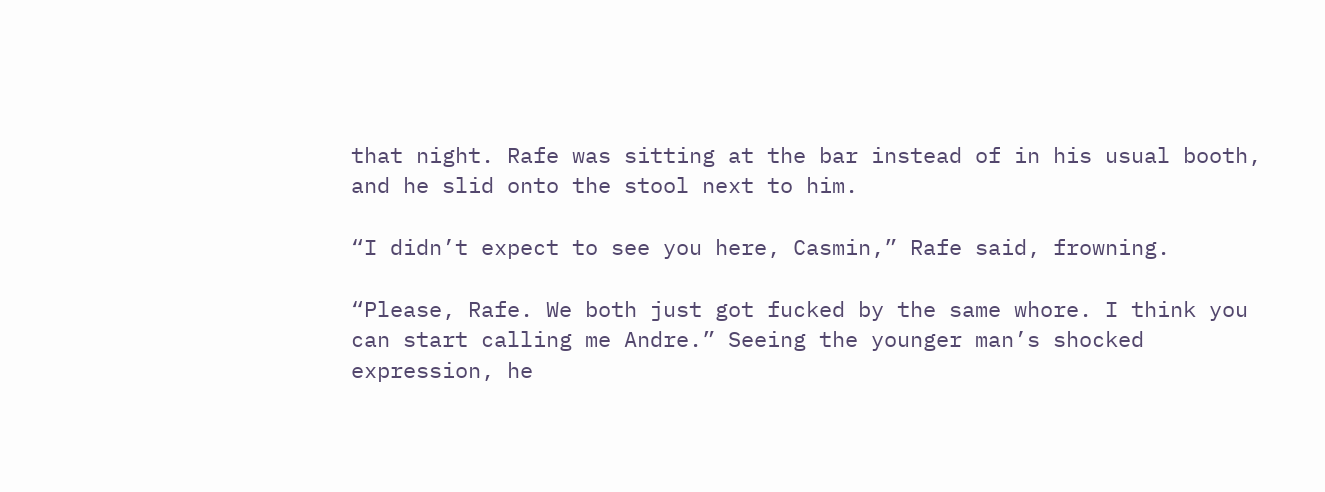that night. Rafe was sitting at the bar instead of in his usual booth, and he slid onto the stool next to him.

“I didn’t expect to see you here, Casmin,” Rafe said, frowning.

“Please, Rafe. We both just got fucked by the same whore. I think you can start calling me Andre.” Seeing the younger man’s shocked expression, he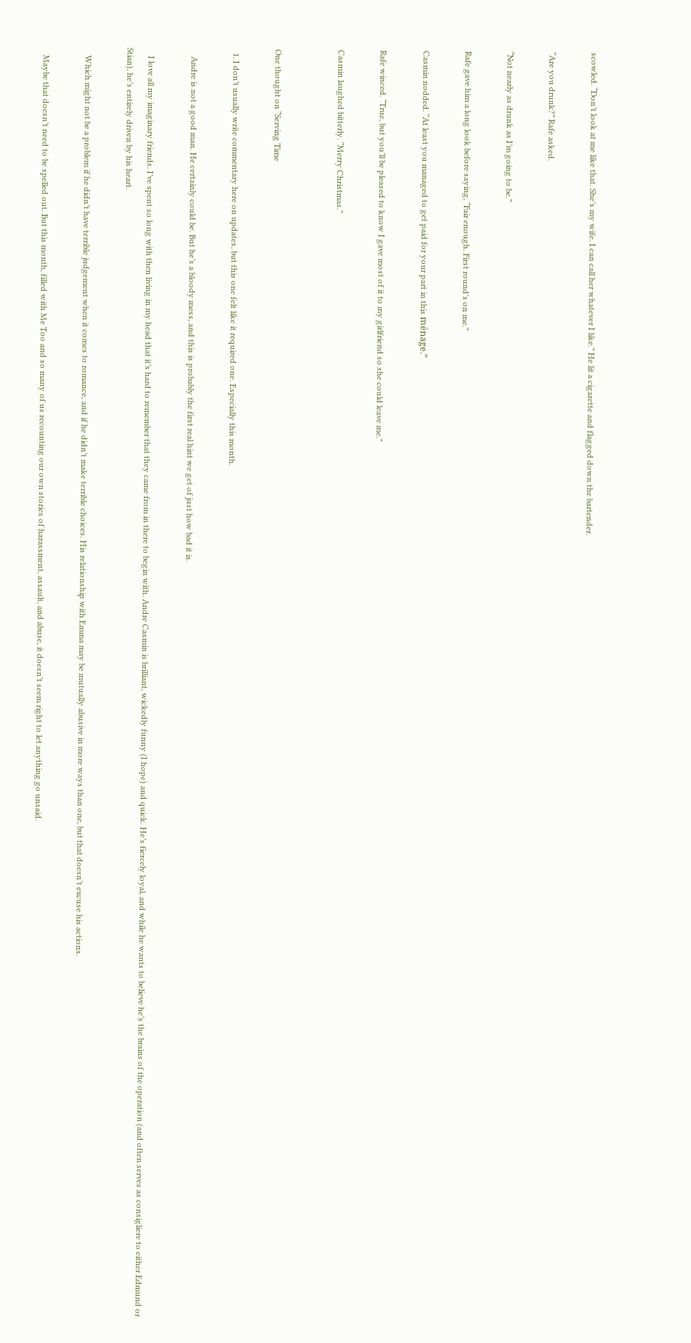scowled. “Don’t look at me like that. She’s my wife. I can call her whatever I like.” He lit a cigarette and flagged down the bartender.

“Are you drunk?” Rafe asked.

“Not nearly as drunk as I’m going to be.”

Rafe gave him a long look before saying, “Fair enough. First round’s on me.”

Casmin nodded. “At least you managed to get paid for your part in this ménage.”

Rafe winced. “True, but you’ll be pleased to know I gave most of it to my girlfriend so she could leave me.”

Casmin laughed bitterly. “Merry Christmas.”


One thought on “Serving Time

  1. I don’t usually write commentary here on updates, but this one felt like it required one. Especially this month.

    Andre is not a good man. He certainly could be. But he’s a bloody mess, and this is probably the first real hint we get of just how bad it is.

    I love all my imaginary friends. I’ve spent so long with then living in my head that it’s hard to remember that they came from in there to begin with. Andre Casmin is brilliant, wickedly funny (I hope) and quick. He’s fiercely loyal, and while he wants to believe he’s the brains of the operation (and often serves as consigliere to either Edmund or Stian), he’s entirely driven by his heart.

    Which might not be a problem if he didn’t have terrible judgement when it comes to romance, and if he didn’t make terrible choices. His relationship with Emma may be mutually abusive in more ways than one, but that doesn’t excuse his actions.

    Maybe that doesn’t need to be spelled out. But this month, filled with Me Too and so many of us recounting our own stories of harassment, assault, and abuse, it doesn’t seem right to let anything go unsaid.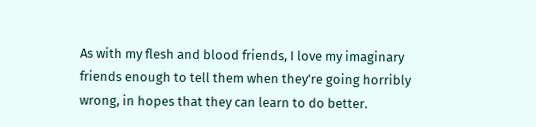As with my flesh and blood friends, I love my imaginary friends enough to tell them when they’re going horribly wrong, in hopes that they can learn to do better.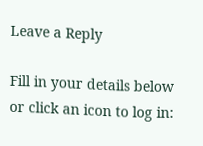Leave a Reply

Fill in your details below or click an icon to log in: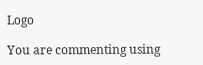Logo

You are commenting using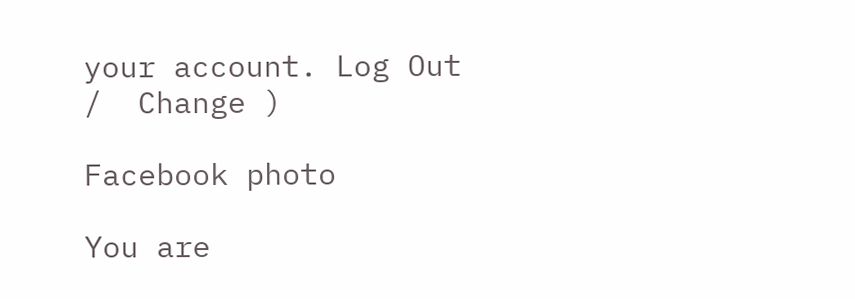your account. Log Out /  Change )

Facebook photo

You are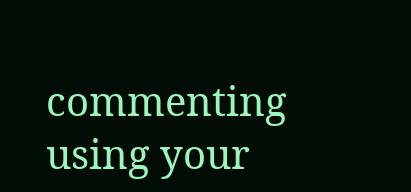commenting using your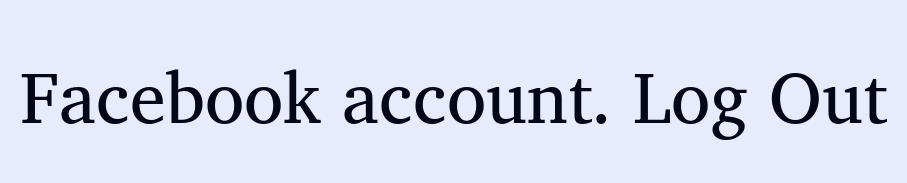Facebook account. Log Out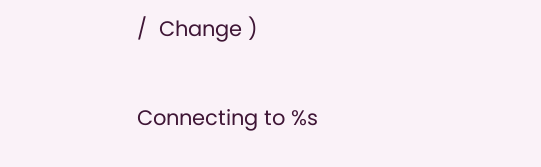/  Change )

Connecting to %s